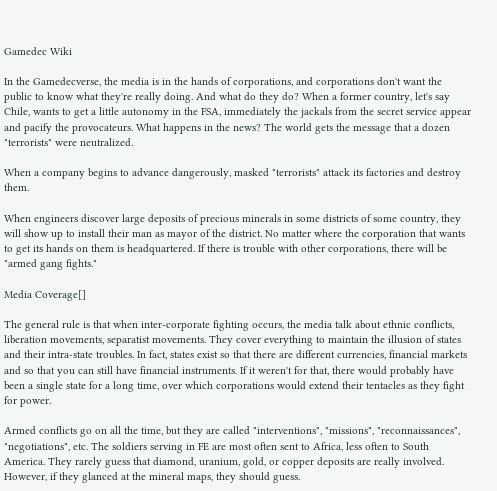Gamedec Wiki

In the Gamedecverse, the media is in the hands of corporations, and corporations don't want the public to know what they're really doing. And what do they do? When a former country, let's say Chile, wants to get a little autonomy in the FSA, immediately the jackals from the secret service appear and pacify the provocateurs. What happens in the news? The world gets the message that a dozen "terrorists" were neutralized.

When a company begins to advance dangerously, masked "terrorists" attack its factories and destroy them.

When engineers discover large deposits of precious minerals in some districts of some country, they will show up to install their man as mayor of the district. No matter where the corporation that wants to get its hands on them is headquartered. If there is trouble with other corporations, there will be "armed gang fights."

Media Coverage[]

The general rule is that when inter-corporate fighting occurs, the media talk about ethnic conflicts, liberation movements, separatist movements. They cover everything to maintain the illusion of states and their intra-state troubles. In fact, states exist so that there are different currencies, financial markets and so that you can still have financial instruments. If it weren't for that, there would probably have been a single state for a long time, over which corporations would extend their tentacles as they fight for power.

Armed conflicts go on all the time, but they are called "interventions", "missions", "reconnaissances", "negotiations", etc. The soldiers serving in FE are most often sent to Africa, less often to South America. They rarely guess that diamond, uranium, gold, or copper deposits are really involved. However, if they glanced at the mineral maps, they should guess.